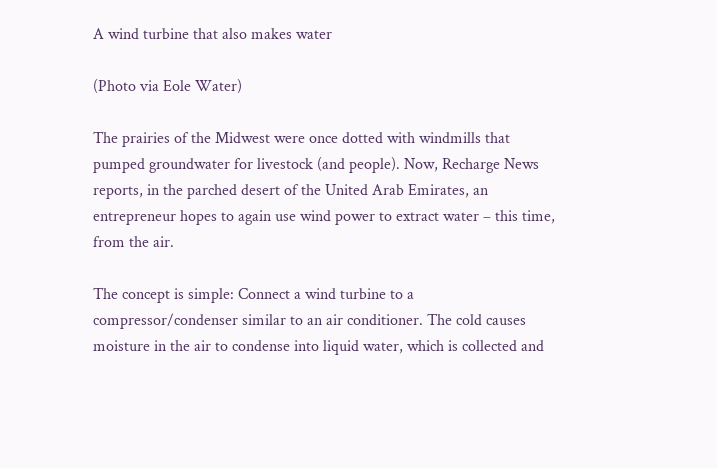A wind turbine that also makes water

(Photo via Eole Water)

The prairies of the Midwest were once dotted with windmills that pumped groundwater for livestock (and people). Now, Recharge News reports, in the parched desert of the United Arab Emirates, an entrepreneur hopes to again use wind power to extract water – this time, from the air.

The concept is simple: Connect a wind turbine to a compressor/condenser similar to an air conditioner. The cold causes moisture in the air to condense into liquid water, which is collected and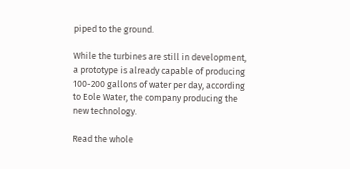piped to the ground.

While the turbines are still in development, a prototype is already capable of producing 100-200 gallons of water per day, according to Eole Water, the company producing the new technology.

Read the whole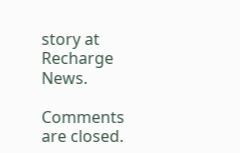story at Recharge News.

Comments are closed.